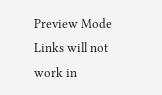Preview Mode Links will not work in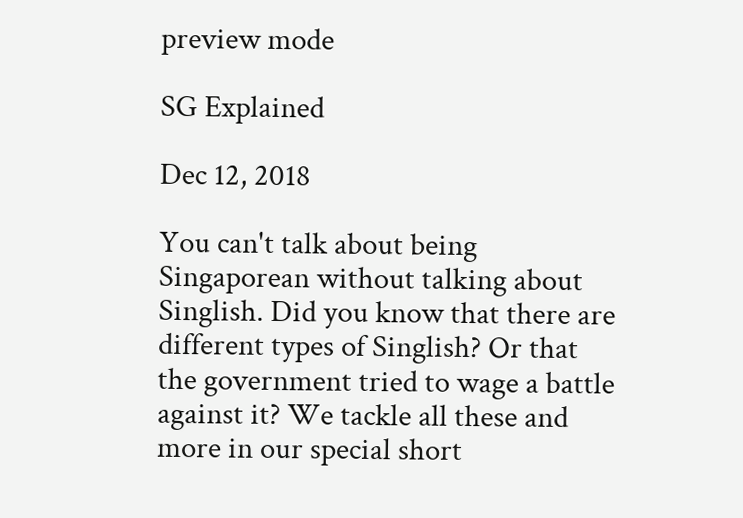preview mode

SG Explained

Dec 12, 2018

You can't talk about being Singaporean without talking about Singlish. Did you know that there are different types of Singlish? Or that the government tried to wage a battle against it? We tackle all these and more in our special short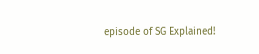episode of SG Explained!